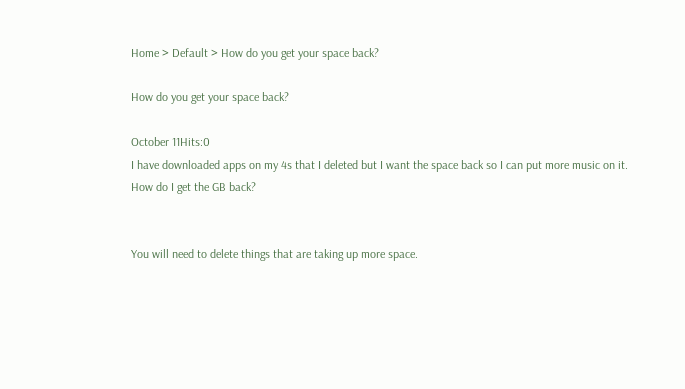Home > Default > How do you get your space back?

How do you get your space back?

October 11Hits:0
I have downloaded apps on my 4s that I deleted but I want the space back so I can put more music on it.
How do I get the GB back?


You will need to delete things that are taking up more space.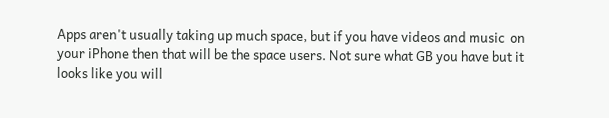Apps aren't usually taking up much space, but if you have videos and music  on your iPhone then that will be the space users. Not sure what GB you have but it looks like you will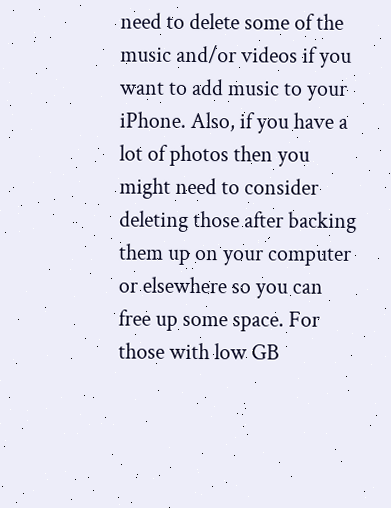need to delete some of the music and/or videos if you want to add music to your iPhone. Also, if you have a lot of photos then you might need to consider deleting those after backing them up on your computer or elsewhere so you can free up some space. For those with low GB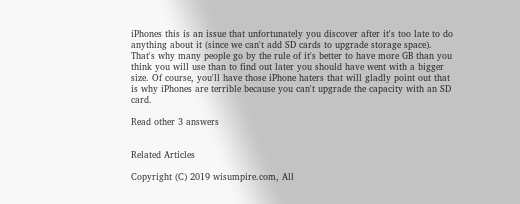iPhones this is an issue that unfortunately you discover after it's too late to do anything about it (since we can't add SD cards to upgrade storage space). That's why many people go by the rule of it's better to have more GB than you think you will use than to find out later you should have went with a bigger size. Of course, you'll have those iPhone haters that will gladly point out that is why iPhones are terrible because you can't upgrade the capacity with an SD card.

Read other 3 answers


Related Articles

Copyright (C) 2019 wisumpire.com, All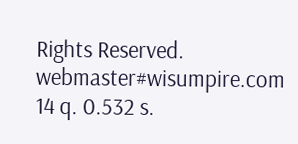Rights Reserved. webmaster#wisumpire.com 14 q. 0.532 s.